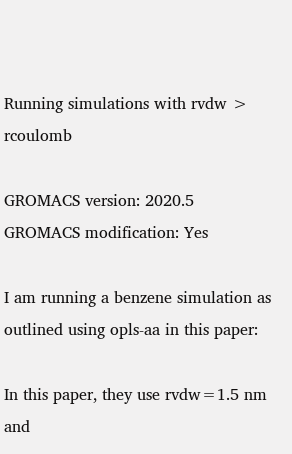Running simulations with rvdw > rcoulomb

GROMACS version: 2020.5
GROMACS modification: Yes

I am running a benzene simulation as outlined using opls-aa in this paper:

In this paper, they use rvdw=1.5 nm and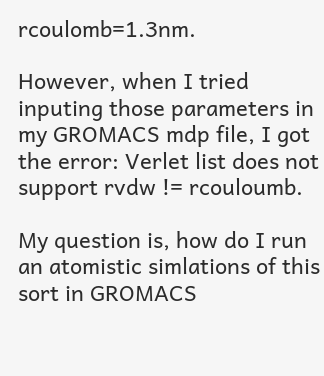rcoulomb=1.3nm.

However, when I tried inputing those parameters in my GROMACS mdp file, I got the error: Verlet list does not support rvdw != rcouloumb.

My question is, how do I run an atomistic simlations of this sort in GROMACS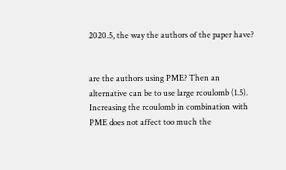2020.5, the way the authors of the paper have?


are the authors using PME? Then an alternative can be to use large rcoulomb (1.5). Increasing the rcoulomb in combination with PME does not affect too much the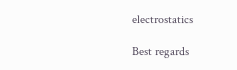electrostatics

Best regards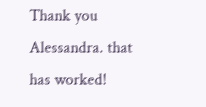Thank you Alessandra. that has worked!